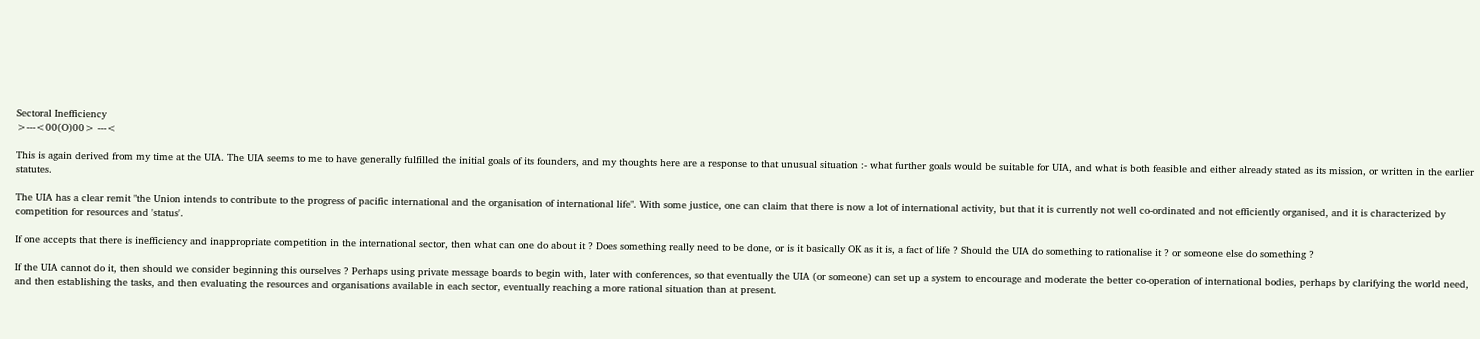Sectoral Inefficiency
>---<00(O)00> ---<

This is again derived from my time at the UIA. The UIA seems to me to have generally fulfilled the initial goals of its founders, and my thoughts here are a response to that unusual situation :- what further goals would be suitable for UIA, and what is both feasible and either already stated as its mission, or written in the earlier statutes.

The UIA has a clear remit "the Union intends to contribute to the progress of pacific international and the organisation of international life". With some justice, one can claim that there is now a lot of international activity, but that it is currently not well co-ordinated and not efficiently organised, and it is characterized by competition for resources and 'status'.

If one accepts that there is inefficiency and inappropriate competition in the international sector, then what can one do about it ? Does something really need to be done, or is it basically OK as it is, a fact of life ? Should the UIA do something to rationalise it ? or someone else do something ?

If the UIA cannot do it, then should we consider beginning this ourselves ? Perhaps using private message boards to begin with, later with conferences, so that eventually the UIA (or someone) can set up a system to encourage and moderate the better co-operation of international bodies, perhaps by clarifying the world need, and then establishing the tasks, and then evaluating the resources and organisations available in each sector, eventually reaching a more rational situation than at present.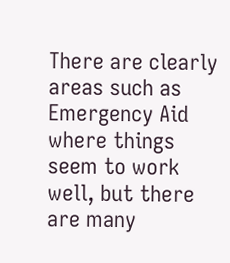There are clearly areas such as Emergency Aid where things seem to work well, but there are many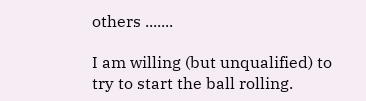others .......

I am willing (but unqualified) to try to start the ball rolling.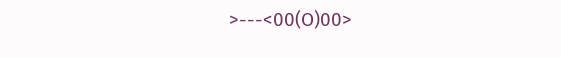>---<00(O)00>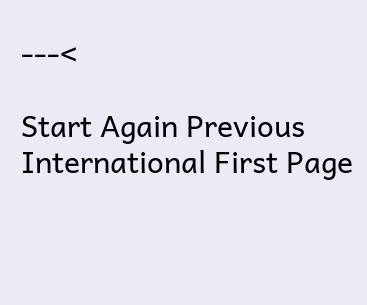---<

Start Again Previous International First Page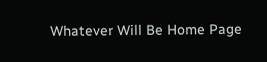Whatever Will Be Home Page